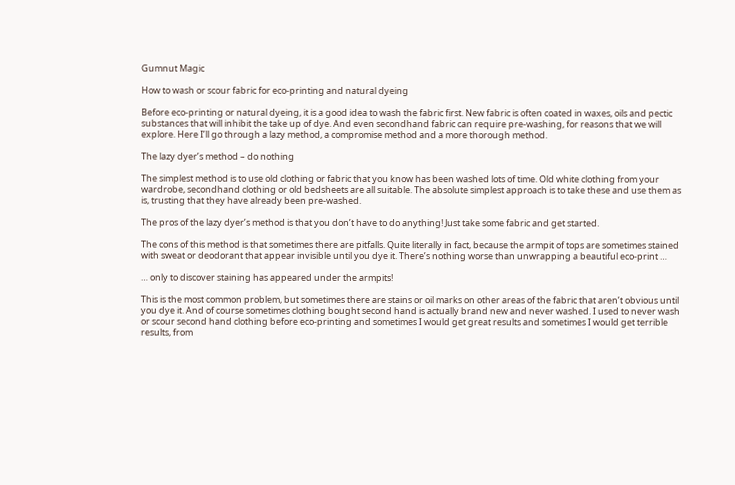Gumnut Magic

How to wash or scour fabric for eco-printing and natural dyeing

Before eco-printing or natural dyeing, it is a good idea to wash the fabric first. New fabric is often coated in waxes, oils and pectic substances that will inhibit the take up of dye. And even secondhand fabric can require pre-washing, for reasons that we will explore. Here I’ll go through a lazy method, a compromise method and a more thorough method.

The lazy dyer’s method – do nothing

The simplest method is to use old clothing or fabric that you know has been washed lots of time. Old white clothing from your wardrobe, secondhand clothing or old bedsheets are all suitable. The absolute simplest approach is to take these and use them as is, trusting that they have already been pre-washed.

The pros of the lazy dyer’s method is that you don’t have to do anything! Just take some fabric and get started.

The cons of this method is that sometimes there are pitfalls. Quite literally in fact, because the armpit of tops are sometimes stained with sweat or deodorant that appear invisible until you dye it. There’s nothing worse than unwrapping a beautiful eco-print …

… only to discover staining has appeared under the armpits!

This is the most common problem, but sometimes there are stains or oil marks on other areas of the fabric that aren’t obvious until you dye it. And of course sometimes clothing bought second hand is actually brand new and never washed. I used to never wash or scour second hand clothing before eco-printing and sometimes I would get great results and sometimes I would get terrible results, from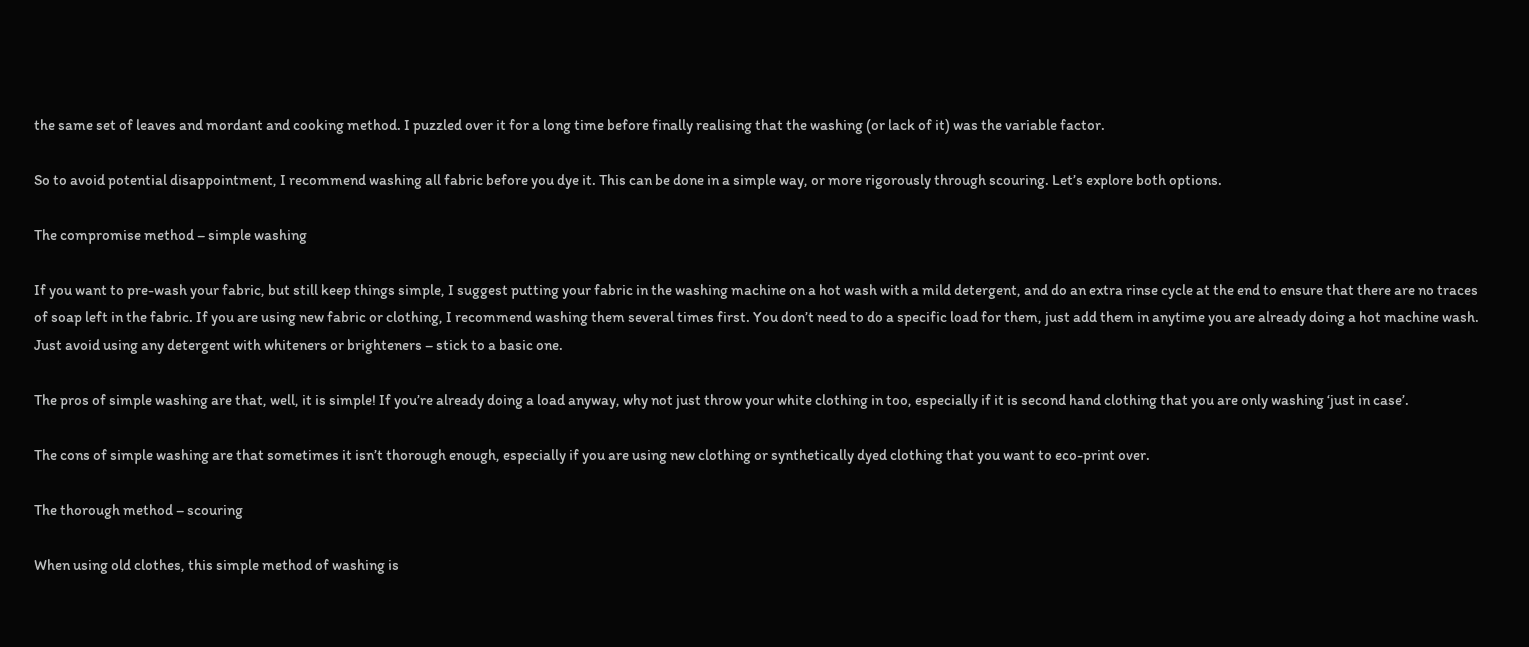the same set of leaves and mordant and cooking method. I puzzled over it for a long time before finally realising that the washing (or lack of it) was the variable factor.

So to avoid potential disappointment, I recommend washing all fabric before you dye it. This can be done in a simple way, or more rigorously through scouring. Let’s explore both options.

The compromise method – simple washing

If you want to pre-wash your fabric, but still keep things simple, I suggest putting your fabric in the washing machine on a hot wash with a mild detergent, and do an extra rinse cycle at the end to ensure that there are no traces of soap left in the fabric. If you are using new fabric or clothing, I recommend washing them several times first. You don’t need to do a specific load for them, just add them in anytime you are already doing a hot machine wash. Just avoid using any detergent with whiteners or brighteners – stick to a basic one.

The pros of simple washing are that, well, it is simple! If you’re already doing a load anyway, why not just throw your white clothing in too, especially if it is second hand clothing that you are only washing ‘just in case’.

The cons of simple washing are that sometimes it isn’t thorough enough, especially if you are using new clothing or synthetically dyed clothing that you want to eco-print over.

The thorough method – scouring

When using old clothes, this simple method of washing is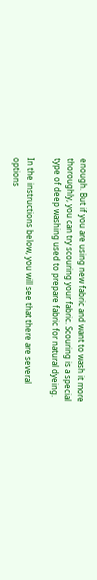enough. But if you are using new fabric and want to wash it more thoroughly, you can try scouring your fabric. Scouring is a special type of deep washing used to prepare fabric for natural dyeing.

In the instructions below, you will see that there are several options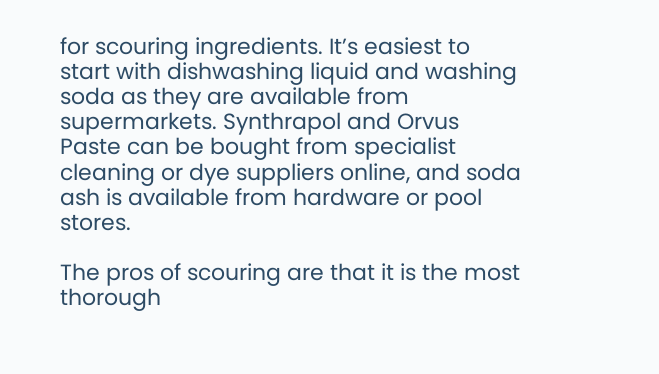for scouring ingredients. It’s easiest to start with dishwashing liquid and washing soda as they are available from supermarkets. Synthrapol and Orvus Paste can be bought from specialist cleaning or dye suppliers online, and soda ash is available from hardware or pool stores.

The pros of scouring are that it is the most thorough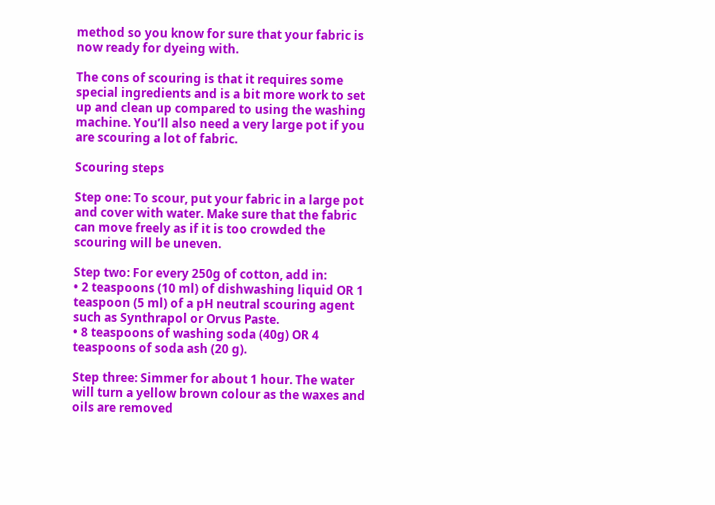method so you know for sure that your fabric is now ready for dyeing with.

The cons of scouring is that it requires some special ingredients and is a bit more work to set up and clean up compared to using the washing machine. You’ll also need a very large pot if you are scouring a lot of fabric.

Scouring steps

Step one: To scour, put your fabric in a large pot and cover with water. Make sure that the fabric can move freely as if it is too crowded the scouring will be uneven.

Step two: For every 250g of cotton, add in:
• 2 teaspoons (10 ml) of dishwashing liquid OR 1 teaspoon (5 ml) of a pH neutral scouring agent such as Synthrapol or Orvus Paste.
• 8 teaspoons of washing soda (40g) OR 4 teaspoons of soda ash (20 g).

Step three: Simmer for about 1 hour. The water will turn a yellow brown colour as the waxes and oils are removed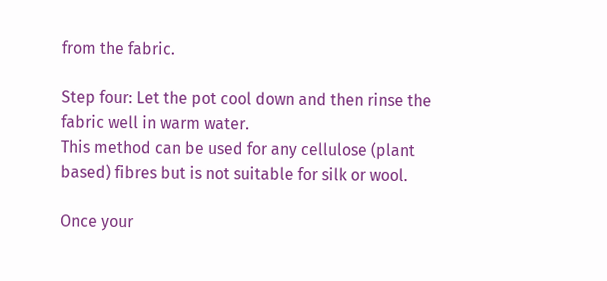from the fabric.

Step four: Let the pot cool down and then rinse the fabric well in warm water.
This method can be used for any cellulose (plant based) fibres but is not suitable for silk or wool.

Once your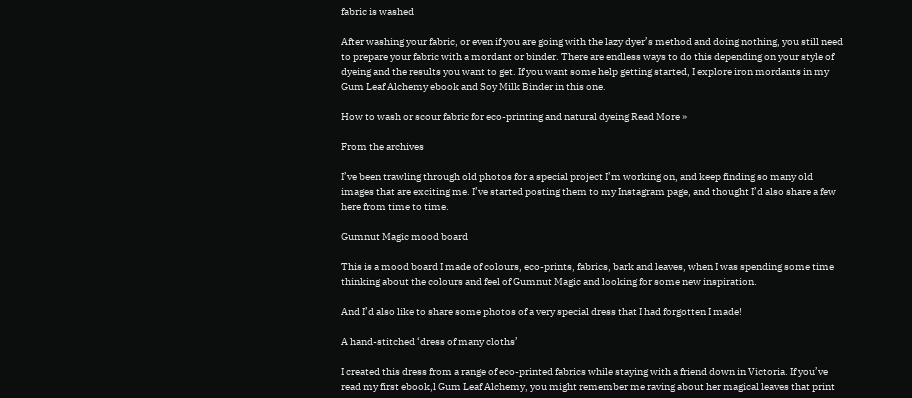fabric is washed

After washing your fabric, or even if you are going with the lazy dyer’s method and doing nothing, you still need to prepare your fabric with a mordant or binder. There are endless ways to do this depending on your style of dyeing and the results you want to get. If you want some help getting started, I explore iron mordants in my Gum Leaf Alchemy ebook and Soy Milk Binder in this one.

How to wash or scour fabric for eco-printing and natural dyeing Read More »

From the archives

I’ve been trawling through old photos for a special project I’m working on, and keep finding so many old images that are exciting me. I’ve started posting them to my Instagram page, and thought I’d also share a few here from time to time.

Gumnut Magic mood board

This is a mood board I made of colours, eco-prints, fabrics, bark and leaves, when I was spending some time thinking about the colours and feel of Gumnut Magic and looking for some new inspiration.

And I’d also like to share some photos of a very special dress that I had forgotten I made!

A hand-stitched ‘dress of many cloths’

I created this dress from a range of eco-printed fabrics while staying with a friend down in Victoria. If you’ve read my first ebook,l Gum Leaf Alchemy, you might remember me raving about her magical leaves that print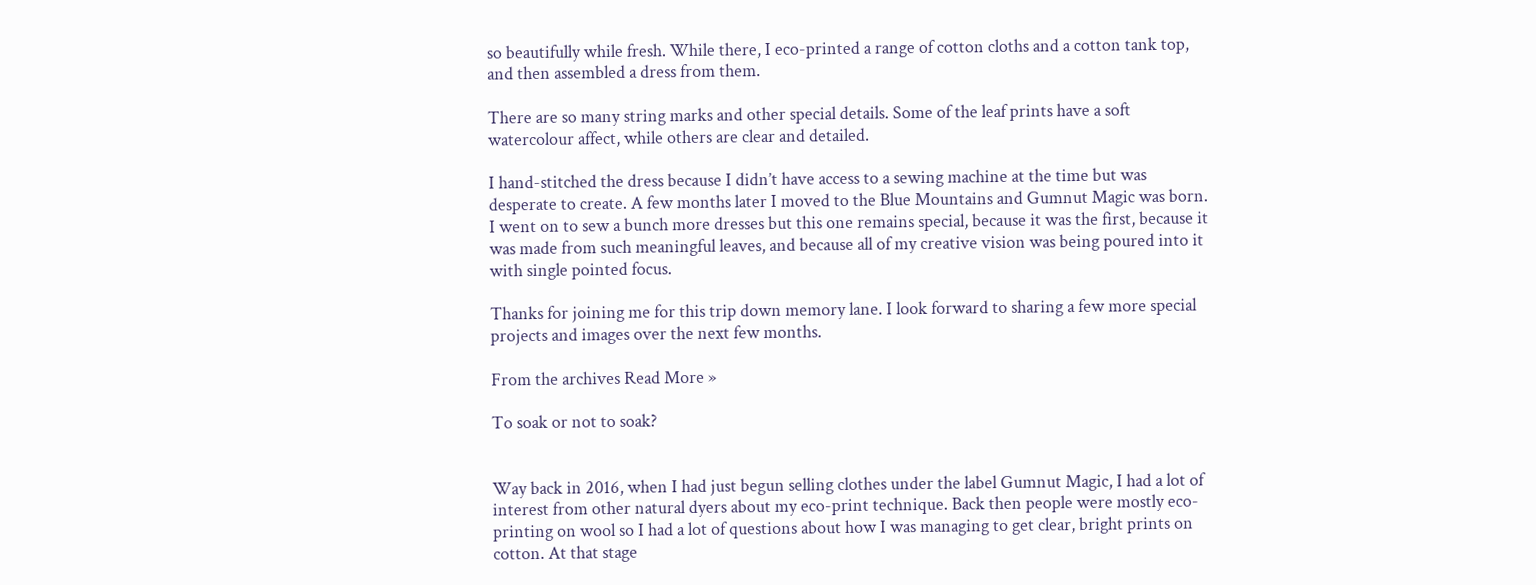so beautifully while fresh. While there, I eco-printed a range of cotton cloths and a cotton tank top, and then assembled a dress from them.

There are so many string marks and other special details. Some of the leaf prints have a soft watercolour affect, while others are clear and detailed.

I hand-stitched the dress because I didn’t have access to a sewing machine at the time but was desperate to create. A few months later I moved to the Blue Mountains and Gumnut Magic was born. I went on to sew a bunch more dresses but this one remains special, because it was the first, because it was made from such meaningful leaves, and because all of my creative vision was being poured into it with single pointed focus.

Thanks for joining me for this trip down memory lane. I look forward to sharing a few more special projects and images over the next few months.

From the archives Read More »

To soak or not to soak?


Way back in 2016, when I had just begun selling clothes under the label Gumnut Magic, I had a lot of interest from other natural dyers about my eco-print technique. Back then people were mostly eco-printing on wool so I had a lot of questions about how I was managing to get clear, bright prints on cotton. At that stage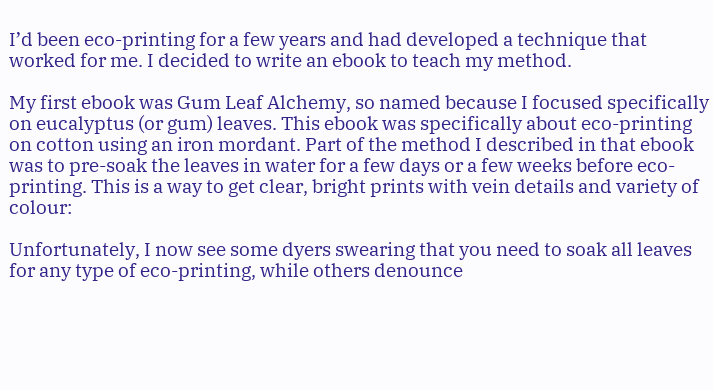I’d been eco-printing for a few years and had developed a technique that worked for me. I decided to write an ebook to teach my method.

My first ebook was Gum Leaf Alchemy, so named because I focused specifically on eucalyptus (or gum) leaves. This ebook was specifically about eco-printing on cotton using an iron mordant. Part of the method I described in that ebook was to pre-soak the leaves in water for a few days or a few weeks before eco-printing. This is a way to get clear, bright prints with vein details and variety of colour:

Unfortunately, I now see some dyers swearing that you need to soak all leaves for any type of eco-printing, while others denounce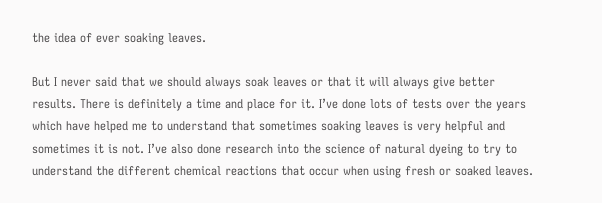the idea of ever soaking leaves.

But I never said that we should always soak leaves or that it will always give better results. There is definitely a time and place for it. I’ve done lots of tests over the years which have helped me to understand that sometimes soaking leaves is very helpful and sometimes it is not. I’ve also done research into the science of natural dyeing to try to understand the different chemical reactions that occur when using fresh or soaked leaves.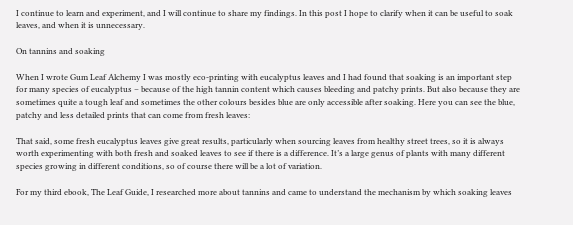I continue to learn and experiment, and I will continue to share my findings. In this post I hope to clarify when it can be useful to soak leaves, and when it is unnecessary.

On tannins and soaking

When I wrote Gum Leaf Alchemy I was mostly eco-printing with eucalyptus leaves and I had found that soaking is an important step for many species of eucalyptus – because of the high tannin content which causes bleeding and patchy prints. But also because they are sometimes quite a tough leaf and sometimes the other colours besides blue are only accessible after soaking. Here you can see the blue, patchy and less detailed prints that can come from fresh leaves:

That said, some fresh eucalyptus leaves give great results, particularly when sourcing leaves from healthy street trees, so it is always worth experimenting with both fresh and soaked leaves to see if there is a difference. It’s a large genus of plants with many different species growing in different conditions, so of course there will be a lot of variation.

For my third ebook, The Leaf Guide, I researched more about tannins and came to understand the mechanism by which soaking leaves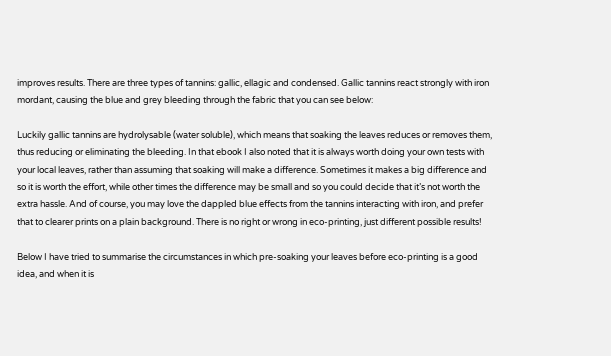improves results. There are three types of tannins: gallic, ellagic and condensed. Gallic tannins react strongly with iron mordant, causing the blue and grey bleeding through the fabric that you can see below:

Luckily gallic tannins are hydrolysable (water soluble), which means that soaking the leaves reduces or removes them, thus reducing or eliminating the bleeding. In that ebook I also noted that it is always worth doing your own tests with your local leaves, rather than assuming that soaking will make a difference. Sometimes it makes a big difference and so it is worth the effort, while other times the difference may be small and so you could decide that it’s not worth the extra hassle. And of course, you may love the dappled blue effects from the tannins interacting with iron, and prefer that to clearer prints on a plain background. There is no right or wrong in eco-printing, just different possible results!

Below I have tried to summarise the circumstances in which pre-soaking your leaves before eco-printing is a good idea, and when it is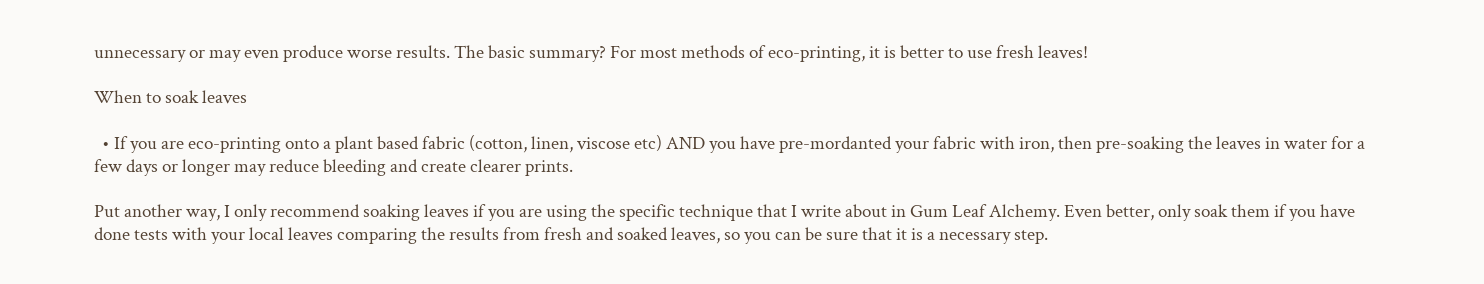unnecessary or may even produce worse results. The basic summary? For most methods of eco-printing, it is better to use fresh leaves!

When to soak leaves

  • If you are eco-printing onto a plant based fabric (cotton, linen, viscose etc) AND you have pre-mordanted your fabric with iron, then pre-soaking the leaves in water for a few days or longer may reduce bleeding and create clearer prints.

Put another way, I only recommend soaking leaves if you are using the specific technique that I write about in Gum Leaf Alchemy. Even better, only soak them if you have done tests with your local leaves comparing the results from fresh and soaked leaves, so you can be sure that it is a necessary step.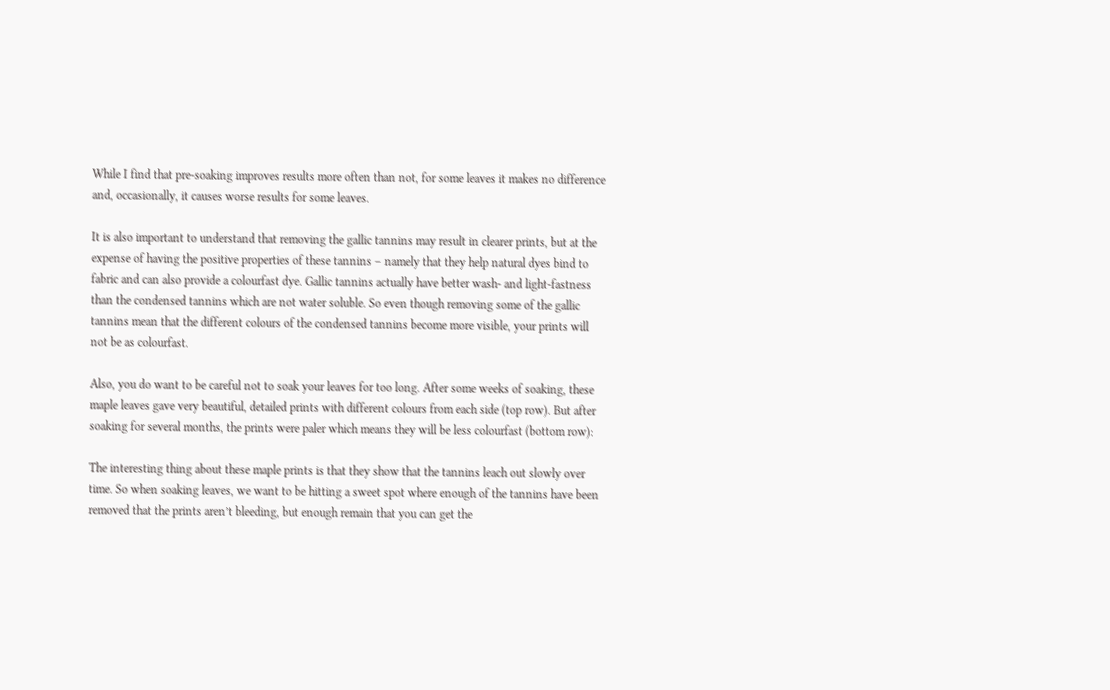While I find that pre-soaking improves results more often than not, for some leaves it makes no difference and, occasionally, it causes worse results for some leaves.

It is also important to understand that removing the gallic tannins may result in clearer prints, but at the expense of having the positive properties of these tannins – namely that they help natural dyes bind to fabric and can also provide a colourfast dye. Gallic tannins actually have better wash- and light-fastness than the condensed tannins which are not water soluble. So even though removing some of the gallic tannins mean that the different colours of the condensed tannins become more visible, your prints will not be as colourfast.

Also, you do want to be careful not to soak your leaves for too long. After some weeks of soaking, these maple leaves gave very beautiful, detailed prints with different colours from each side (top row). But after soaking for several months, the prints were paler which means they will be less colourfast (bottom row):

The interesting thing about these maple prints is that they show that the tannins leach out slowly over time. So when soaking leaves, we want to be hitting a sweet spot where enough of the tannins have been removed that the prints aren’t bleeding, but enough remain that you can get the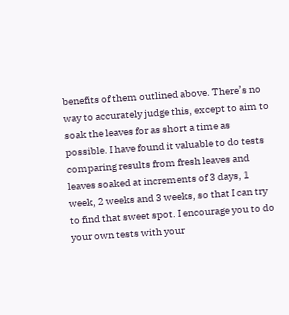benefits of them outlined above. There’s no way to accurately judge this, except to aim to soak the leaves for as short a time as possible. I have found it valuable to do tests comparing results from fresh leaves and leaves soaked at increments of 3 days, 1 week, 2 weeks and 3 weeks, so that I can try to find that sweet spot. I encourage you to do your own tests with your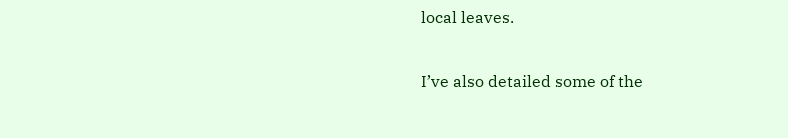local leaves.

I’ve also detailed some of the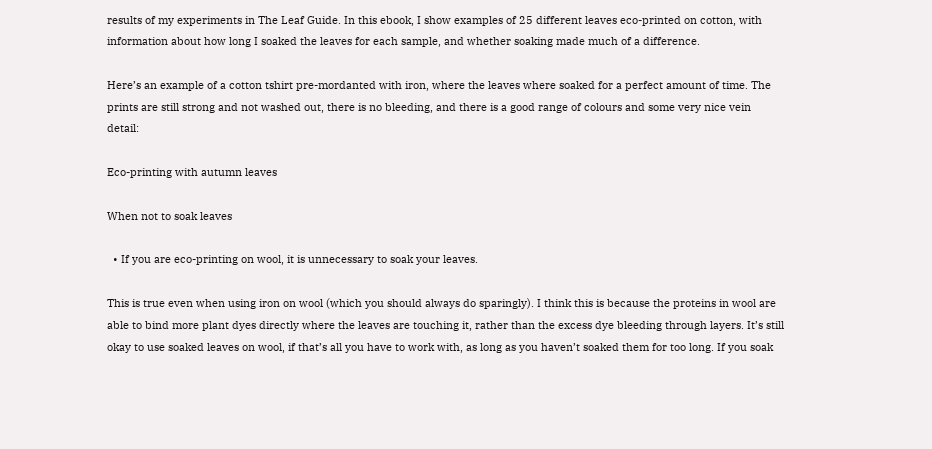results of my experiments in The Leaf Guide. In this ebook, I show examples of 25 different leaves eco-printed on cotton, with information about how long I soaked the leaves for each sample, and whether soaking made much of a difference.

Here’s an example of a cotton tshirt pre-mordanted with iron, where the leaves where soaked for a perfect amount of time. The prints are still strong and not washed out, there is no bleeding, and there is a good range of colours and some very nice vein detail:

Eco-printing with autumn leaves

When not to soak leaves

  • If you are eco-printing on wool, it is unnecessary to soak your leaves.

This is true even when using iron on wool (which you should always do sparingly). I think this is because the proteins in wool are able to bind more plant dyes directly where the leaves are touching it, rather than the excess dye bleeding through layers. It’s still okay to use soaked leaves on wool, if that’s all you have to work with, as long as you haven’t soaked them for too long. If you soak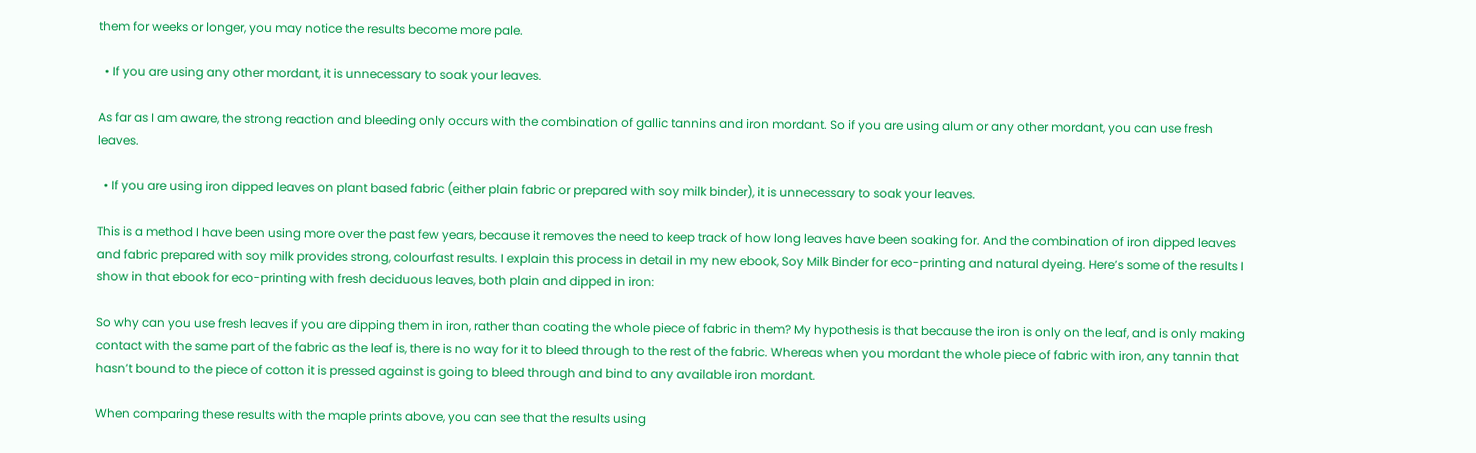them for weeks or longer, you may notice the results become more pale.

  • If you are using any other mordant, it is unnecessary to soak your leaves.

As far as I am aware, the strong reaction and bleeding only occurs with the combination of gallic tannins and iron mordant. So if you are using alum or any other mordant, you can use fresh leaves.

  • If you are using iron dipped leaves on plant based fabric (either plain fabric or prepared with soy milk binder), it is unnecessary to soak your leaves.

This is a method I have been using more over the past few years, because it removes the need to keep track of how long leaves have been soaking for. And the combination of iron dipped leaves and fabric prepared with soy milk provides strong, colourfast results. I explain this process in detail in my new ebook, Soy Milk Binder for eco-printing and natural dyeing. Here’s some of the results I show in that ebook for eco-printing with fresh deciduous leaves, both plain and dipped in iron:

So why can you use fresh leaves if you are dipping them in iron, rather than coating the whole piece of fabric in them? My hypothesis is that because the iron is only on the leaf, and is only making contact with the same part of the fabric as the leaf is, there is no way for it to bleed through to the rest of the fabric. Whereas when you mordant the whole piece of fabric with iron, any tannin that hasn’t bound to the piece of cotton it is pressed against is going to bleed through and bind to any available iron mordant.

When comparing these results with the maple prints above, you can see that the results using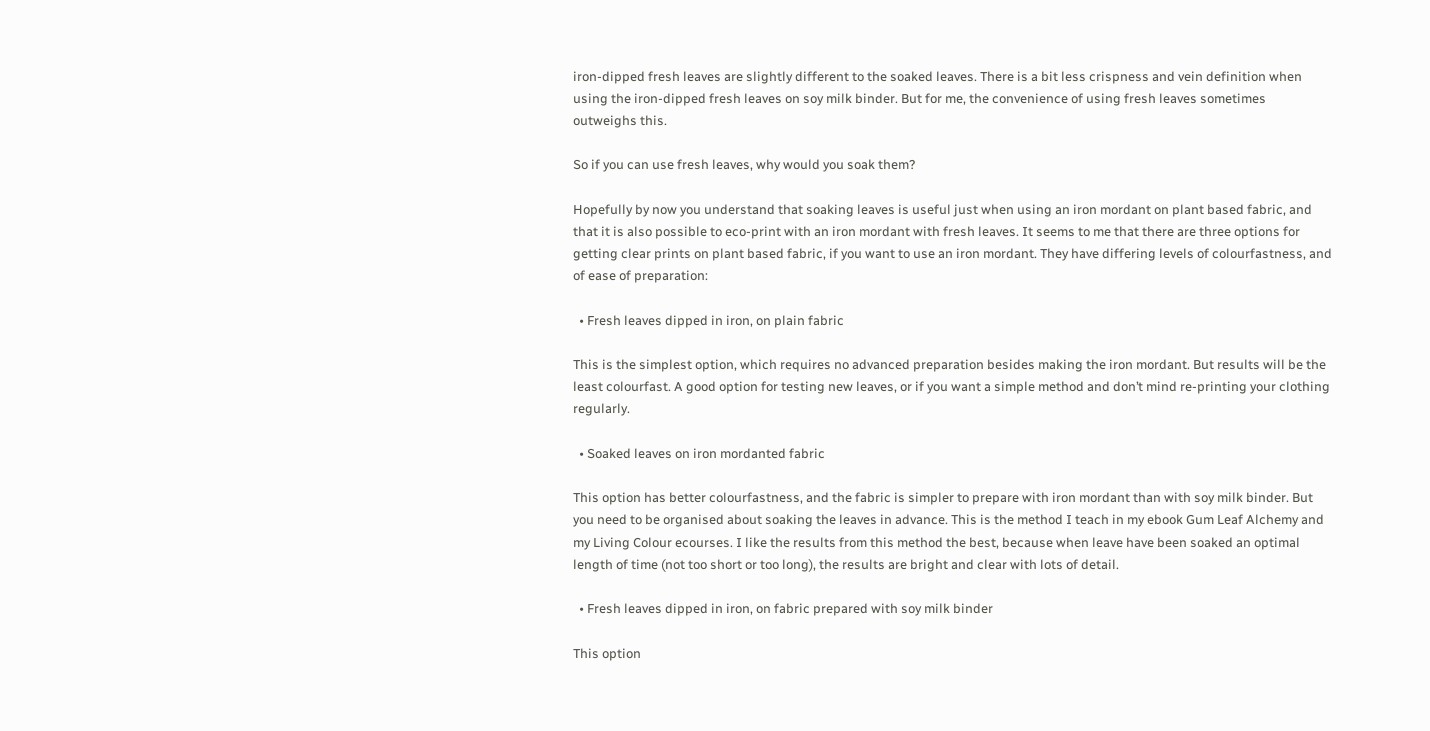iron-dipped fresh leaves are slightly different to the soaked leaves. There is a bit less crispness and vein definition when using the iron-dipped fresh leaves on soy milk binder. But for me, the convenience of using fresh leaves sometimes outweighs this.

So if you can use fresh leaves, why would you soak them?

Hopefully by now you understand that soaking leaves is useful just when using an iron mordant on plant based fabric, and that it is also possible to eco-print with an iron mordant with fresh leaves. It seems to me that there are three options for getting clear prints on plant based fabric, if you want to use an iron mordant. They have differing levels of colourfastness, and of ease of preparation:

  • Fresh leaves dipped in iron, on plain fabric

This is the simplest option, which requires no advanced preparation besides making the iron mordant. But results will be the least colourfast. A good option for testing new leaves, or if you want a simple method and don’t mind re-printing your clothing regularly.

  • Soaked leaves on iron mordanted fabric

This option has better colourfastness, and the fabric is simpler to prepare with iron mordant than with soy milk binder. But you need to be organised about soaking the leaves in advance. This is the method I teach in my ebook Gum Leaf Alchemy and my Living Colour ecourses. I like the results from this method the best, because when leave have been soaked an optimal length of time (not too short or too long), the results are bright and clear with lots of detail.

  • Fresh leaves dipped in iron, on fabric prepared with soy milk binder

This option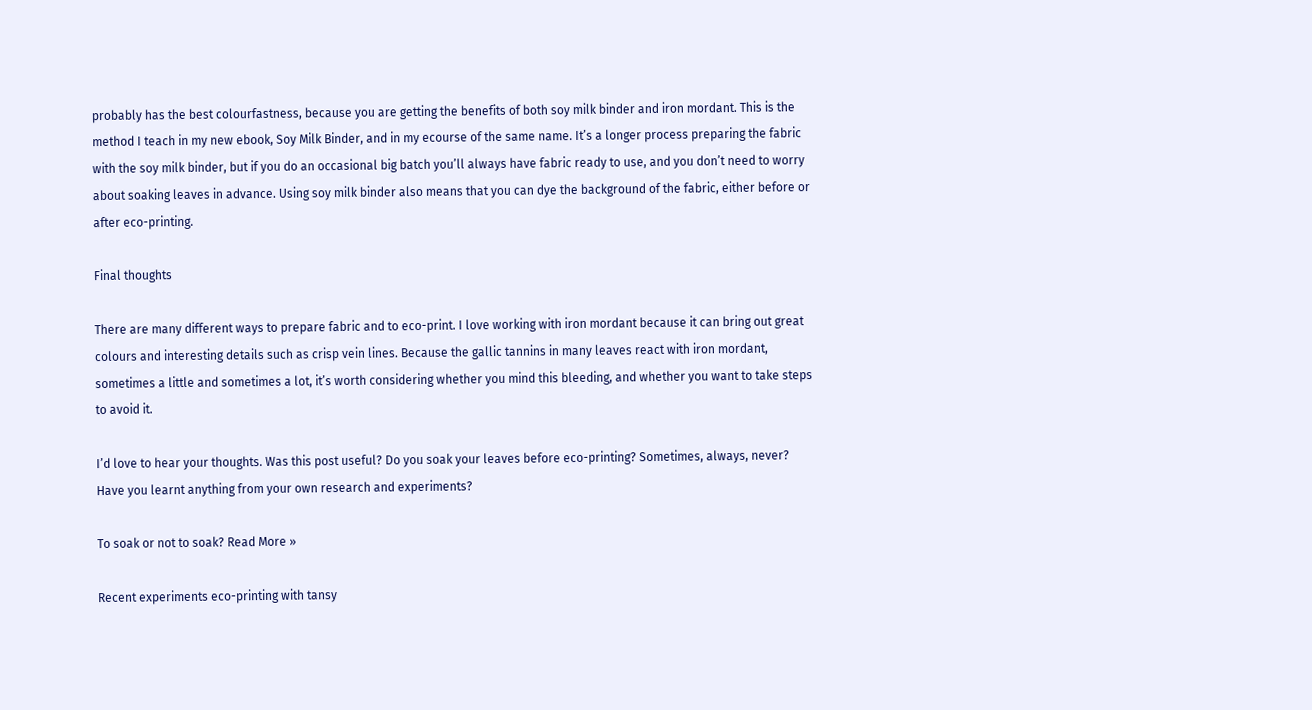probably has the best colourfastness, because you are getting the benefits of both soy milk binder and iron mordant. This is the method I teach in my new ebook, Soy Milk Binder, and in my ecourse of the same name. It’s a longer process preparing the fabric with the soy milk binder, but if you do an occasional big batch you’ll always have fabric ready to use, and you don’t need to worry about soaking leaves in advance. Using soy milk binder also means that you can dye the background of the fabric, either before or after eco-printing.

Final thoughts

There are many different ways to prepare fabric and to eco-print. I love working with iron mordant because it can bring out great colours and interesting details such as crisp vein lines. Because the gallic tannins in many leaves react with iron mordant, sometimes a little and sometimes a lot, it’s worth considering whether you mind this bleeding, and whether you want to take steps to avoid it.

I’d love to hear your thoughts. Was this post useful? Do you soak your leaves before eco-printing? Sometimes, always, never? Have you learnt anything from your own research and experiments?

To soak or not to soak? Read More »

Recent experiments eco-printing with tansy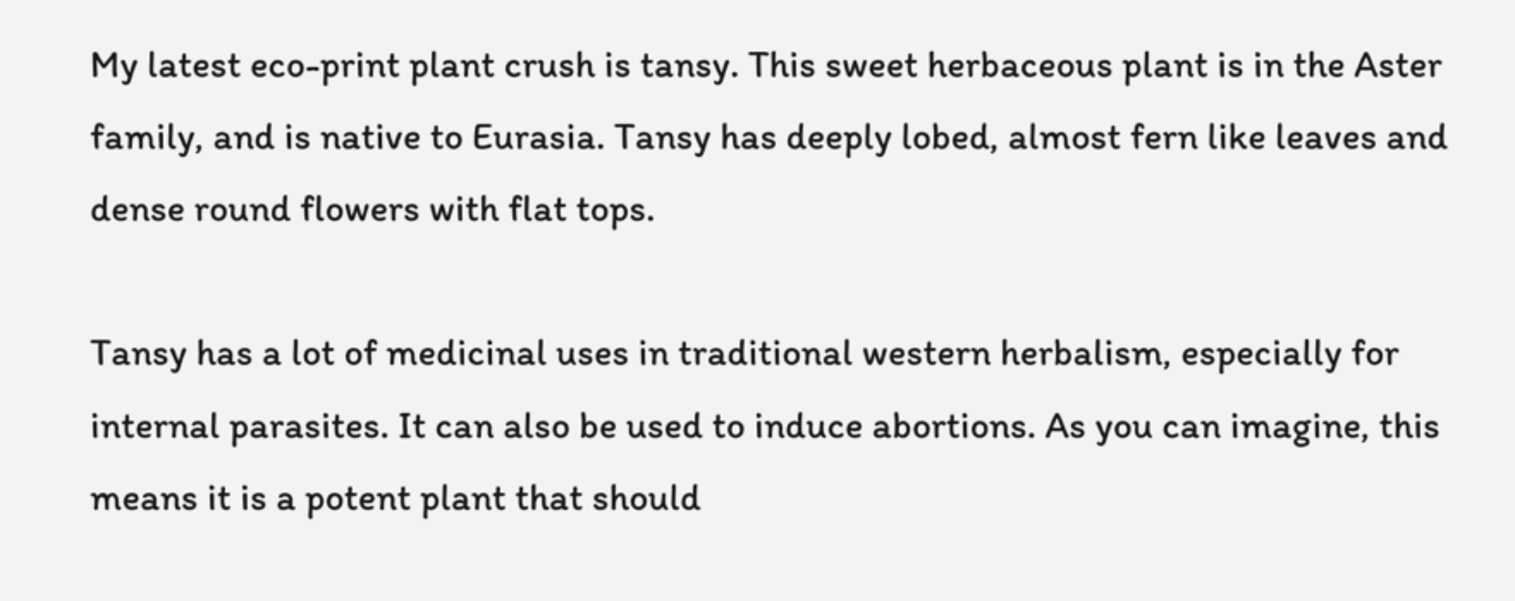My latest eco-print plant crush is tansy. This sweet herbaceous plant is in the Aster family, and is native to Eurasia. Tansy has deeply lobed, almost fern like leaves and dense round flowers with flat tops.

Tansy has a lot of medicinal uses in traditional western herbalism, especially for internal parasites. It can also be used to induce abortions. As you can imagine, this means it is a potent plant that should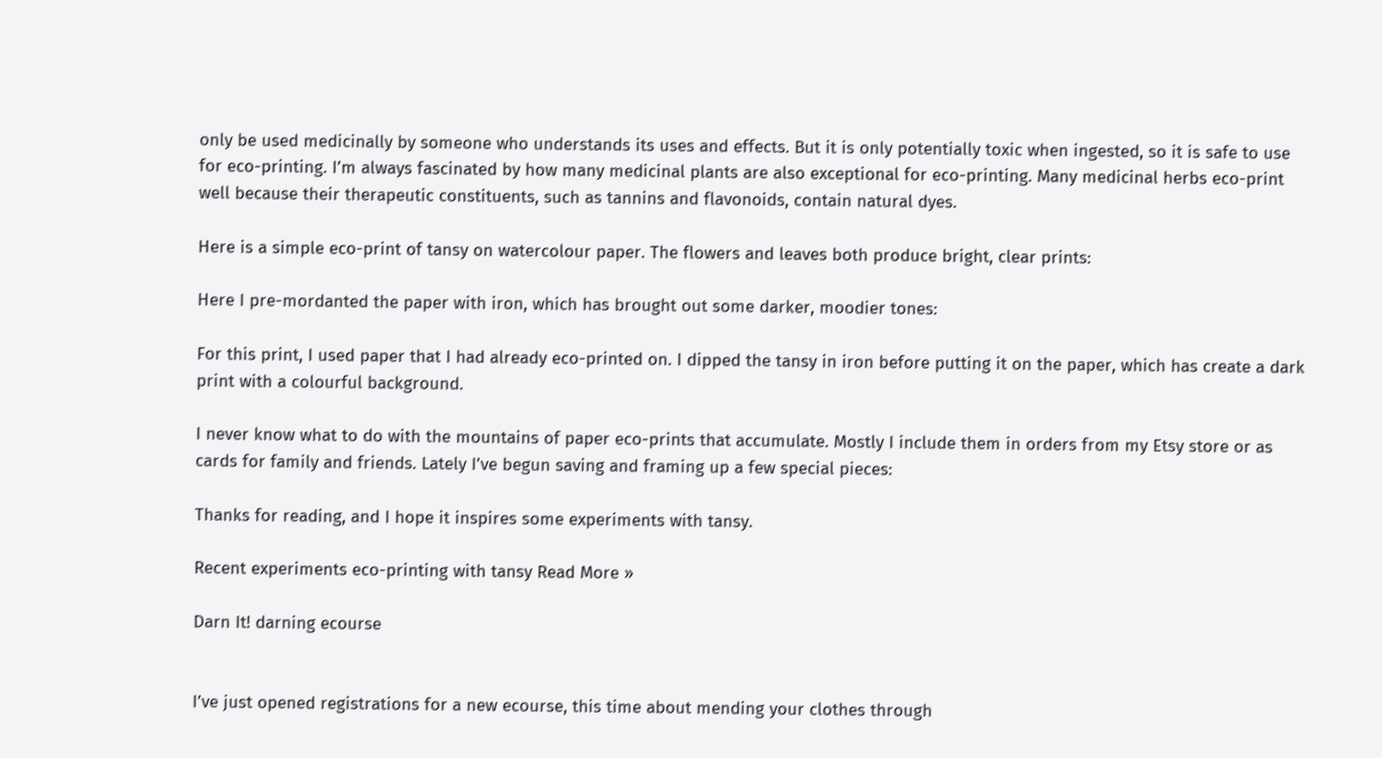only be used medicinally by someone who understands its uses and effects. But it is only potentially toxic when ingested, so it is safe to use for eco-printing. I’m always fascinated by how many medicinal plants are also exceptional for eco-printing. Many medicinal herbs eco-print well because their therapeutic constituents, such as tannins and flavonoids, contain natural dyes.

Here is a simple eco-print of tansy on watercolour paper. The flowers and leaves both produce bright, clear prints:

Here I pre-mordanted the paper with iron, which has brought out some darker, moodier tones:

For this print, I used paper that I had already eco-printed on. I dipped the tansy in iron before putting it on the paper, which has create a dark print with a colourful background.

I never know what to do with the mountains of paper eco-prints that accumulate. Mostly I include them in orders from my Etsy store or as cards for family and friends. Lately I’ve begun saving and framing up a few special pieces:

Thanks for reading, and I hope it inspires some experiments with tansy.

Recent experiments eco-printing with tansy Read More »

Darn It! darning ecourse


I’ve just opened registrations for a new ecourse, this time about mending your clothes through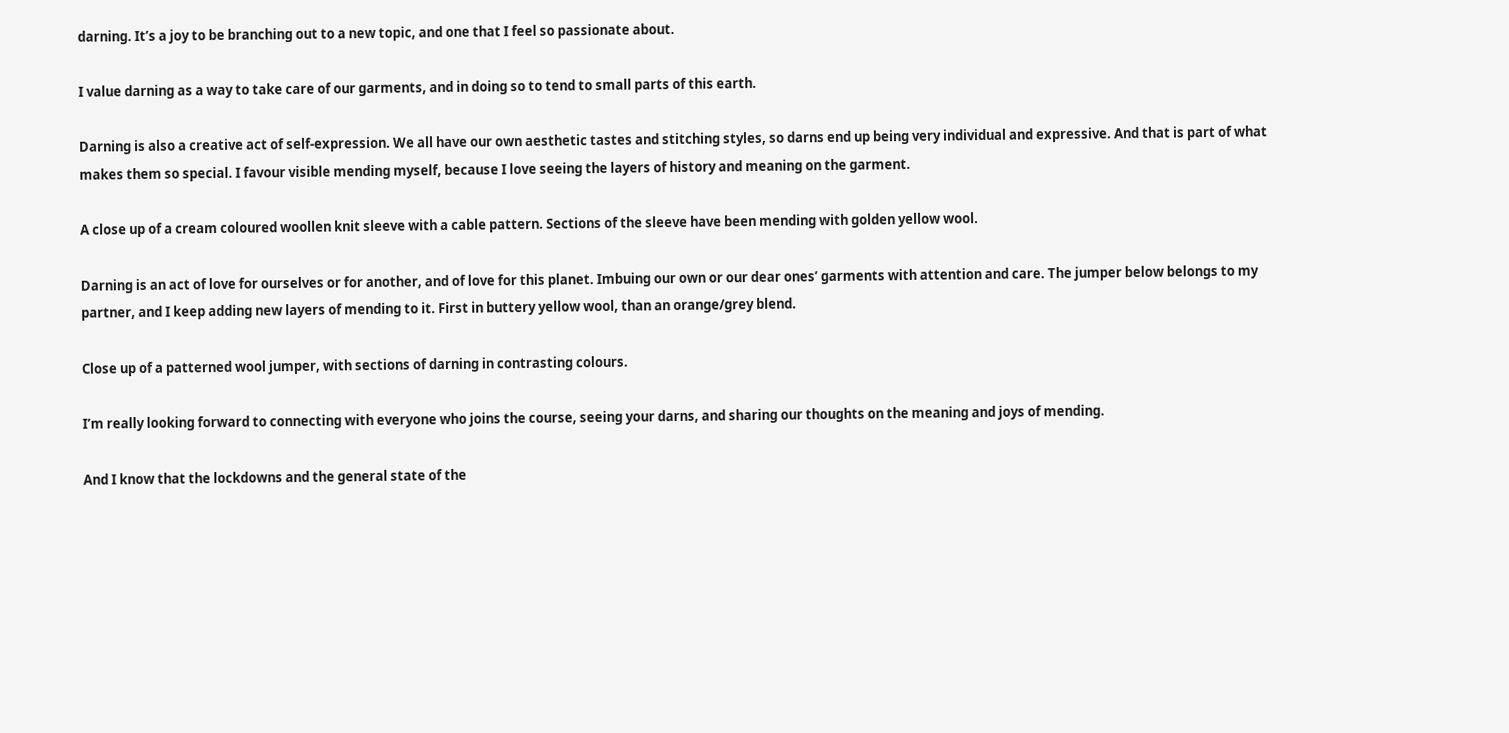darning. It’s a joy to be branching out to a new topic, and one that I feel so passionate about.

I value darning as a way to take care of our garments, and in doing so to tend to small parts of this earth.

Darning is also a creative act of self-expression. We all have our own aesthetic tastes and stitching styles, so darns end up being very individual and expressive. And that is part of what makes them so special. I favour visible mending myself, because I love seeing the layers of history and meaning on the garment.

A close up of a cream coloured woollen knit sleeve with a cable pattern. Sections of the sleeve have been mending with golden yellow wool.

Darning is an act of love for ourselves or for another, and of love for this planet. Imbuing our own or our dear ones’ garments with attention and care. The jumper below belongs to my partner, and I keep adding new layers of mending to it. First in buttery yellow wool, than an orange/grey blend.

Close up of a patterned wool jumper, with sections of darning in contrasting colours.

I’m really looking forward to connecting with everyone who joins the course, seeing your darns, and sharing our thoughts on the meaning and joys of mending.

And I know that the lockdowns and the general state of the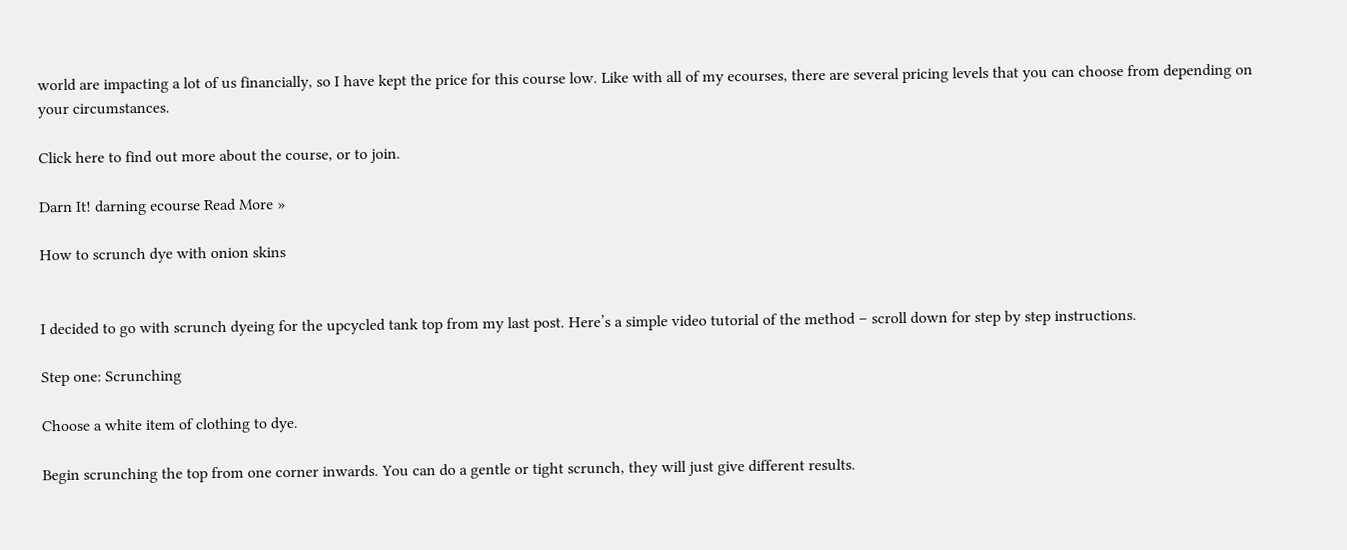world are impacting a lot of us financially, so I have kept the price for this course low. Like with all of my ecourses, there are several pricing levels that you can choose from depending on your circumstances.

Click here to find out more about the course, or to join.

Darn It! darning ecourse Read More »

How to scrunch dye with onion skins


I decided to go with scrunch dyeing for the upcycled tank top from my last post. Here’s a simple video tutorial of the method – scroll down for step by step instructions.

Step one: Scrunching

Choose a white item of clothing to dye.

Begin scrunching the top from one corner inwards. You can do a gentle or tight scrunch, they will just give different results.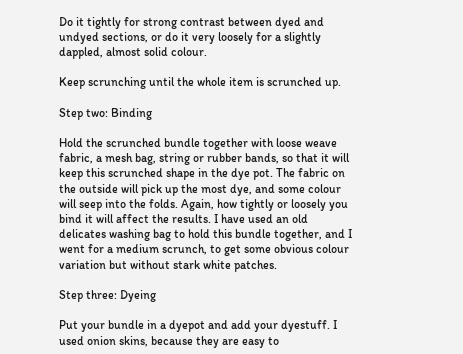Do it tightly for strong contrast between dyed and undyed sections, or do it very loosely for a slightly dappled, almost solid colour.

Keep scrunching until the whole item is scrunched up.

Step two: Binding

Hold the scrunched bundle together with loose weave fabric, a mesh bag, string or rubber bands, so that it will keep this scrunched shape in the dye pot. The fabric on the outside will pick up the most dye, and some colour will seep into the folds. Again, how tightly or loosely you bind it will affect the results. I have used an old delicates washing bag to hold this bundle together, and I went for a medium scrunch, to get some obvious colour variation but without stark white patches.

Step three: Dyeing

Put your bundle in a dyepot and add your dyestuff. I used onion skins, because they are easy to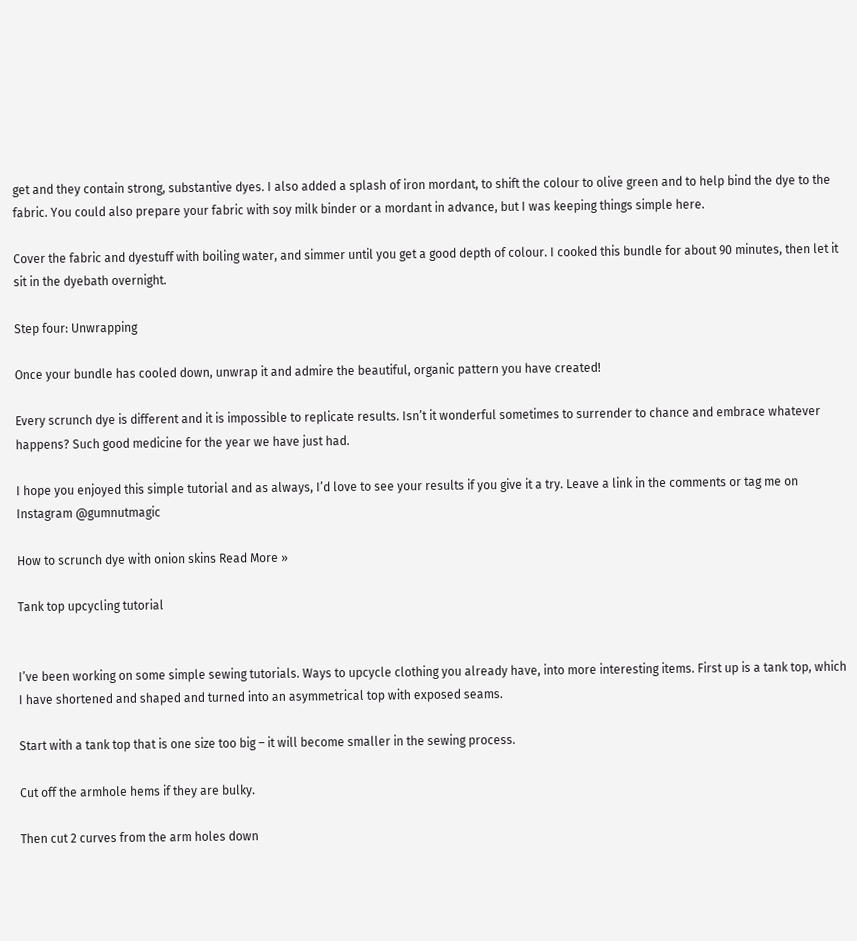get and they contain strong, substantive dyes. I also added a splash of iron mordant, to shift the colour to olive green and to help bind the dye to the fabric. You could also prepare your fabric with soy milk binder or a mordant in advance, but I was keeping things simple here.

Cover the fabric and dyestuff with boiling water, and simmer until you get a good depth of colour. I cooked this bundle for about 90 minutes, then let it sit in the dyebath overnight.

Step four: Unwrapping

Once your bundle has cooled down, unwrap it and admire the beautiful, organic pattern you have created!

Every scrunch dye is different and it is impossible to replicate results. Isn’t it wonderful sometimes to surrender to chance and embrace whatever happens? Such good medicine for the year we have just had.

I hope you enjoyed this simple tutorial and as always, I’d love to see your results if you give it a try. Leave a link in the comments or tag me on Instagram @gumnutmagic

How to scrunch dye with onion skins Read More »

Tank top upcycling tutorial


I’ve been working on some simple sewing tutorials. Ways to upcycle clothing you already have, into more interesting items. First up is a tank top, which I have shortened and shaped and turned into an asymmetrical top with exposed seams.

Start with a tank top that is one size too big – it will become smaller in the sewing process.

Cut off the armhole hems if they are bulky.

Then cut 2 curves from the arm holes down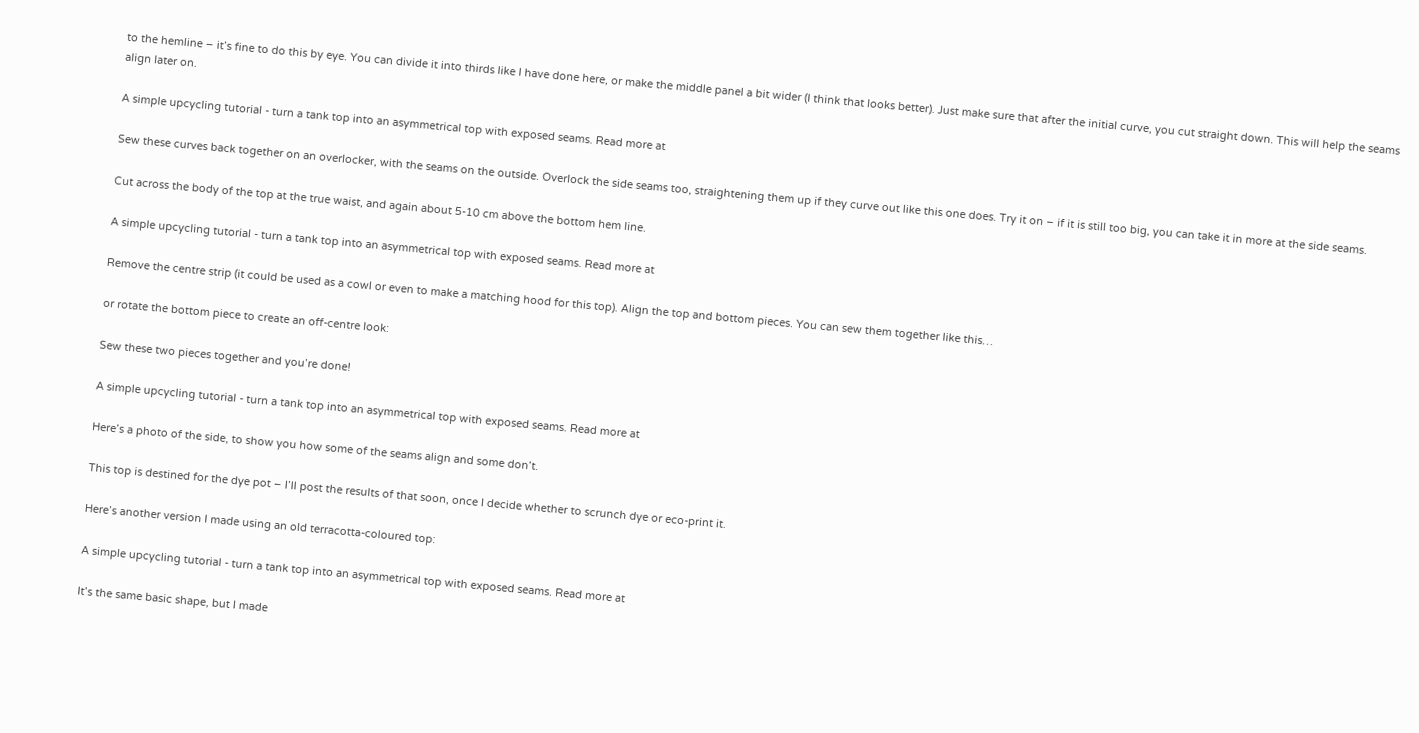to the hemline – it’s fine to do this by eye. You can divide it into thirds like I have done here, or make the middle panel a bit wider (I think that looks better). Just make sure that after the initial curve, you cut straight down. This will help the seams align later on.

A simple upcycling tutorial - turn a tank top into an asymmetrical top with exposed seams. Read more at

Sew these curves back together on an overlocker, with the seams on the outside. Overlock the side seams too, straightening them up if they curve out like this one does. Try it on – if it is still too big, you can take it in more at the side seams.

Cut across the body of the top at the true waist, and again about 5-10 cm above the bottom hem line.

A simple upcycling tutorial - turn a tank top into an asymmetrical top with exposed seams. Read more at

Remove the centre strip (it could be used as a cowl or even to make a matching hood for this top). Align the top and bottom pieces. You can sew them together like this…

or rotate the bottom piece to create an off-centre look:

Sew these two pieces together and you’re done!

A simple upcycling tutorial - turn a tank top into an asymmetrical top with exposed seams. Read more at

Here’s a photo of the side, to show you how some of the seams align and some don’t.

This top is destined for the dye pot – I’ll post the results of that soon, once I decide whether to scrunch dye or eco-print it.

Here’s another version I made using an old terracotta-coloured top:

A simple upcycling tutorial - turn a tank top into an asymmetrical top with exposed seams. Read more at

It’s the same basic shape, but I made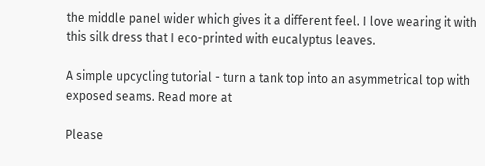the middle panel wider which gives it a different feel. I love wearing it with this silk dress that I eco-printed with eucalyptus leaves.

A simple upcycling tutorial - turn a tank top into an asymmetrical top with exposed seams. Read more at

Please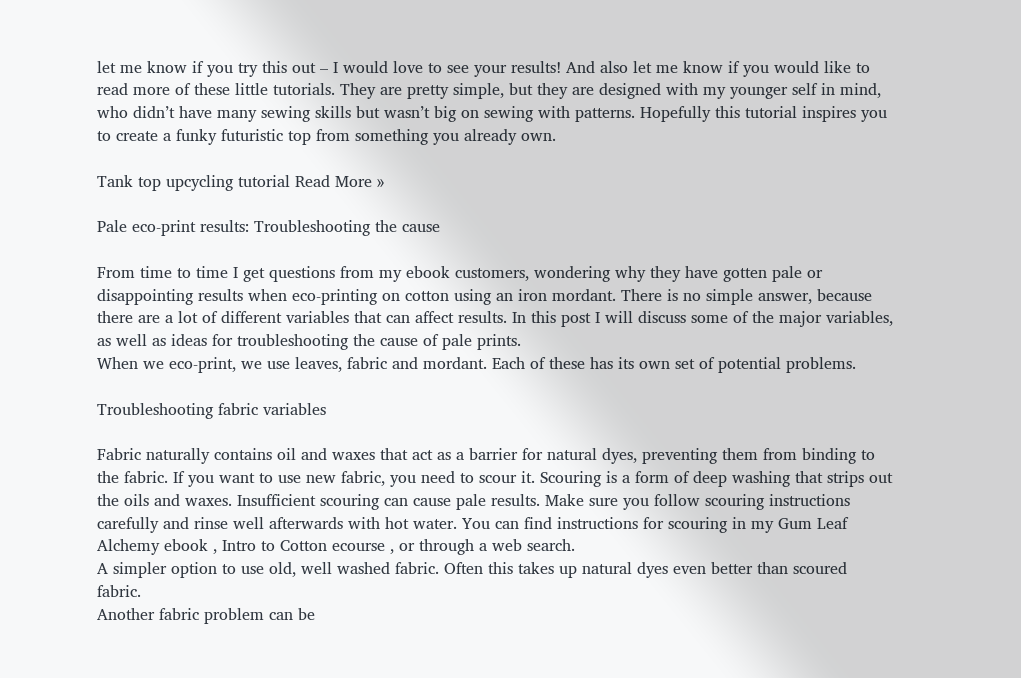let me know if you try this out – I would love to see your results! And also let me know if you would like to read more of these little tutorials. They are pretty simple, but they are designed with my younger self in mind, who didn’t have many sewing skills but wasn’t big on sewing with patterns. Hopefully this tutorial inspires you to create a funky futuristic top from something you already own.

Tank top upcycling tutorial Read More »

Pale eco-print results: Troubleshooting the cause

From time to time I get questions from my ebook customers, wondering why they have gotten pale or disappointing results when eco-printing on cotton using an iron mordant. There is no simple answer, because there are a lot of different variables that can affect results. In this post I will discuss some of the major variables, as well as ideas for troubleshooting the cause of pale prints.
When we eco-print, we use leaves, fabric and mordant. Each of these has its own set of potential problems.

Troubleshooting fabric variables

Fabric naturally contains oil and waxes that act as a barrier for natural dyes, preventing them from binding to the fabric. If you want to use new fabric, you need to scour it. Scouring is a form of deep washing that strips out the oils and waxes. Insufficient scouring can cause pale results. Make sure you follow scouring instructions carefully and rinse well afterwards with hot water. You can find instructions for scouring in my Gum Leaf Alchemy ebook , Intro to Cotton ecourse , or through a web search.
A simpler option to use old, well washed fabric. Often this takes up natural dyes even better than scoured fabric.
Another fabric problem can be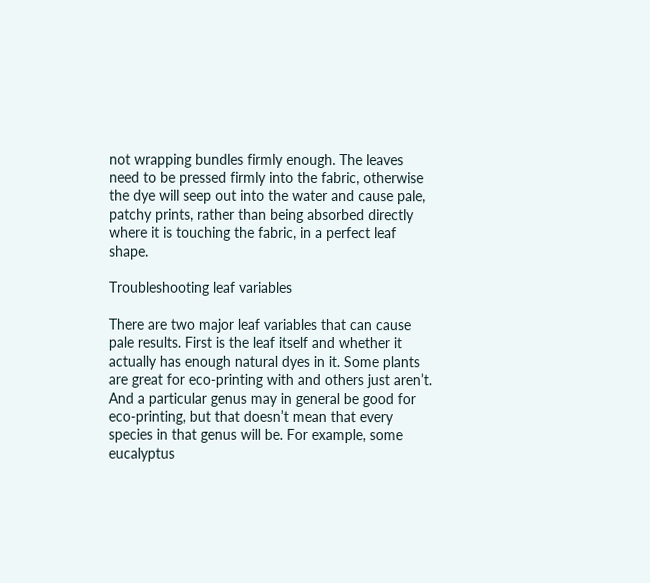not wrapping bundles firmly enough. The leaves need to be pressed firmly into the fabric, otherwise the dye will seep out into the water and cause pale, patchy prints, rather than being absorbed directly where it is touching the fabric, in a perfect leaf shape.

Troubleshooting leaf variables

There are two major leaf variables that can cause pale results. First is the leaf itself and whether it actually has enough natural dyes in it. Some plants are great for eco-printing with and others just aren’t. And a particular genus may in general be good for eco-printing, but that doesn’t mean that every species in that genus will be. For example, some eucalyptus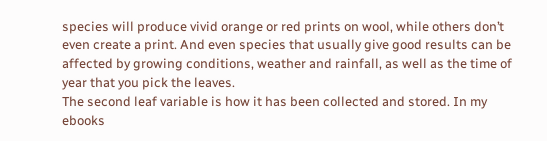species will produce vivid orange or red prints on wool, while others don’t even create a print. And even species that usually give good results can be affected by growing conditions, weather and rainfall, as well as the time of year that you pick the leaves.
The second leaf variable is how it has been collected and stored. In my ebooks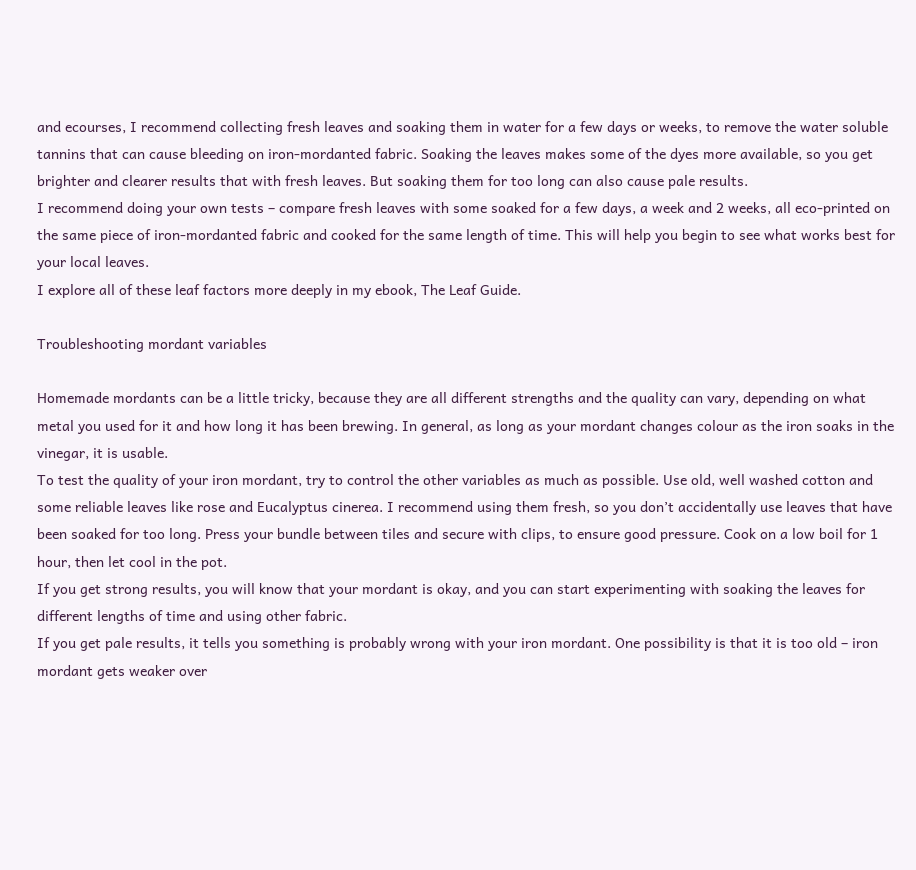and ecourses, I recommend collecting fresh leaves and soaking them in water for a few days or weeks, to remove the water soluble tannins that can cause bleeding on iron-mordanted fabric. Soaking the leaves makes some of the dyes more available, so you get brighter and clearer results that with fresh leaves. But soaking them for too long can also cause pale results.
I recommend doing your own tests – compare fresh leaves with some soaked for a few days, a week and 2 weeks, all eco-printed on the same piece of iron-mordanted fabric and cooked for the same length of time. This will help you begin to see what works best for your local leaves.
I explore all of these leaf factors more deeply in my ebook, The Leaf Guide.

Troubleshooting mordant variables

Homemade mordants can be a little tricky, because they are all different strengths and the quality can vary, depending on what metal you used for it and how long it has been brewing. In general, as long as your mordant changes colour as the iron soaks in the vinegar, it is usable.
To test the quality of your iron mordant, try to control the other variables as much as possible. Use old, well washed cotton and some reliable leaves like rose and Eucalyptus cinerea. I recommend using them fresh, so you don’t accidentally use leaves that have been soaked for too long. Press your bundle between tiles and secure with clips, to ensure good pressure. Cook on a low boil for 1 hour, then let cool in the pot.
If you get strong results, you will know that your mordant is okay, and you can start experimenting with soaking the leaves for different lengths of time and using other fabric.
If you get pale results, it tells you something is probably wrong with your iron mordant. One possibility is that it is too old – iron mordant gets weaker over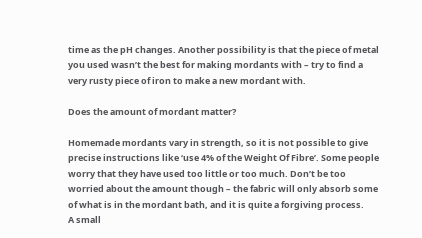time as the pH changes. Another possibility is that the piece of metal you used wasn’t the best for making mordants with – try to find a very rusty piece of iron to make a new mordant with.

Does the amount of mordant matter?

Homemade mordants vary in strength, so it is not possible to give precise instructions like ‘use 4% of the Weight Of Fibre’. Some people worry that they have used too little or too much. Don’t be too worried about the amount though – the fabric will only absorb some of what is in the mordant bath, and it is quite a forgiving process.
A small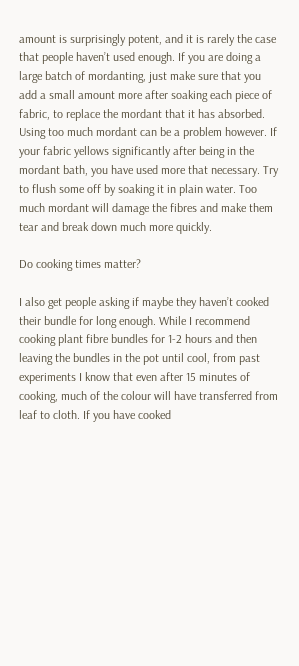amount is surprisingly potent, and it is rarely the case that people haven’t used enough. If you are doing a large batch of mordanting, just make sure that you add a small amount more after soaking each piece of fabric, to replace the mordant that it has absorbed.
Using too much mordant can be a problem however. If your fabric yellows significantly after being in the mordant bath, you have used more that necessary. Try to flush some off by soaking it in plain water. Too much mordant will damage the fibres and make them tear and break down much more quickly.

Do cooking times matter?

I also get people asking if maybe they haven’t cooked their bundle for long enough. While I recommend cooking plant fibre bundles for 1-2 hours and then leaving the bundles in the pot until cool, from past experiments I know that even after 15 minutes of cooking, much of the colour will have transferred from leaf to cloth. If you have cooked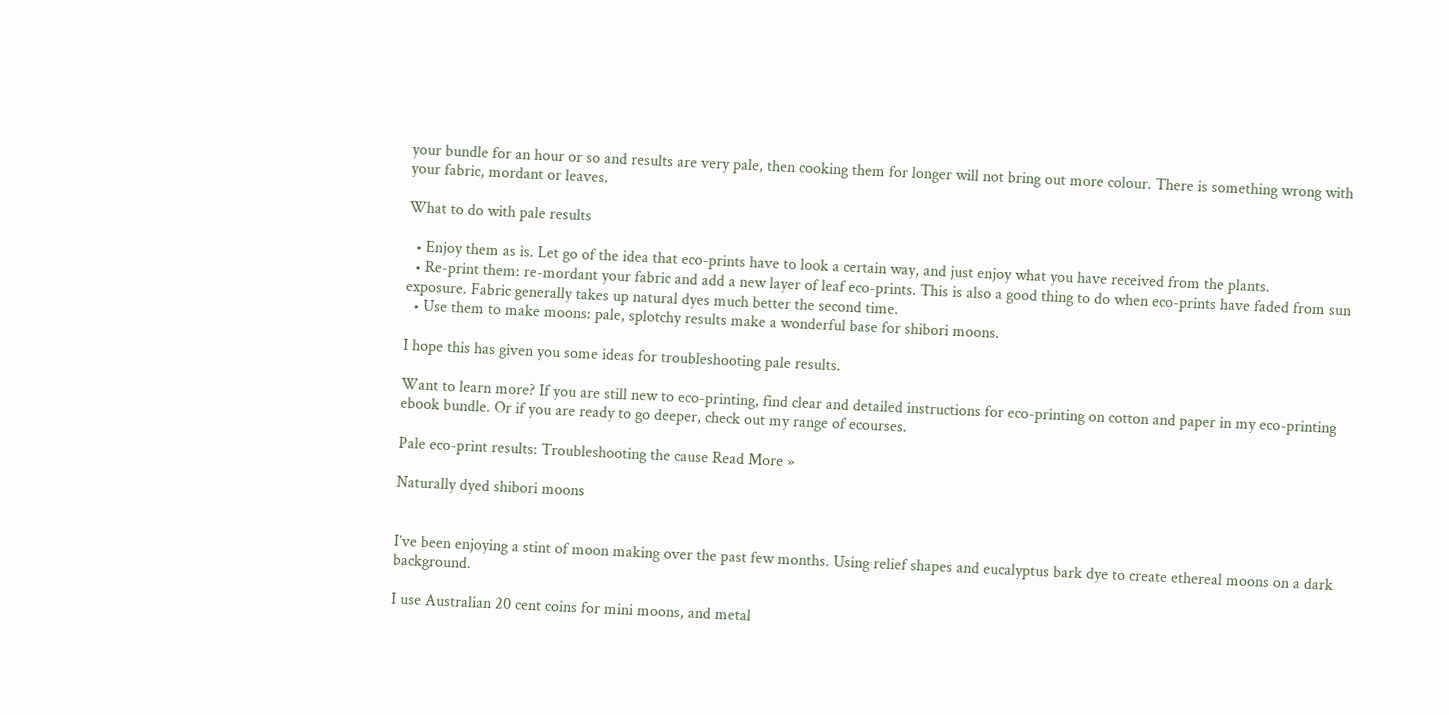your bundle for an hour or so and results are very pale, then cooking them for longer will not bring out more colour. There is something wrong with your fabric, mordant or leaves.

What to do with pale results

  • Enjoy them as is. Let go of the idea that eco-prints have to look a certain way, and just enjoy what you have received from the plants.
  • Re-print them: re-mordant your fabric and add a new layer of leaf eco-prints. This is also a good thing to do when eco-prints have faded from sun exposure. Fabric generally takes up natural dyes much better the second time.
  • Use them to make moons: pale, splotchy results make a wonderful base for shibori moons.

I hope this has given you some ideas for troubleshooting pale results.

Want to learn more? If you are still new to eco-printing, find clear and detailed instructions for eco-printing on cotton and paper in my eco-printing ebook bundle. Or if you are ready to go deeper, check out my range of ecourses.

Pale eco-print results: Troubleshooting the cause Read More »

Naturally dyed shibori moons


I’ve been enjoying a stint of moon making over the past few months. Using relief shapes and eucalyptus bark dye to create ethereal moons on a dark background.

I use Australian 20 cent coins for mini moons, and metal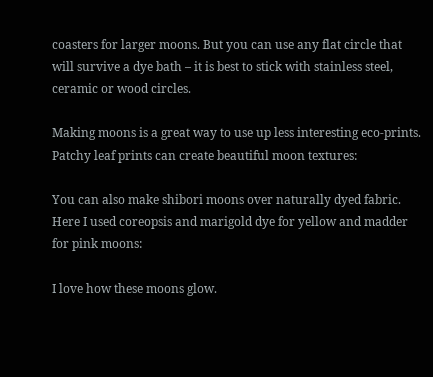coasters for larger moons. But you can use any flat circle that will survive a dye bath – it is best to stick with stainless steel, ceramic or wood circles.

Making moons is a great way to use up less interesting eco-prints. Patchy leaf prints can create beautiful moon textures:

You can also make shibori moons over naturally dyed fabric. Here I used coreopsis and marigold dye for yellow and madder for pink moons:

I love how these moons glow.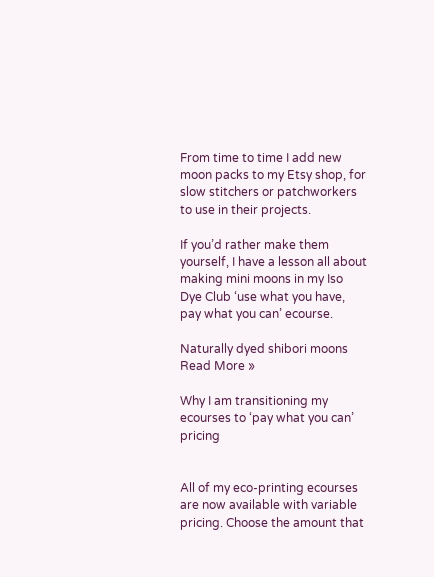From time to time I add new moon packs to my Etsy shop, for slow stitchers or patchworkers to use in their projects.

If you’d rather make them yourself, I have a lesson all about making mini moons in my Iso Dye Club ‘use what you have, pay what you can’ ecourse.

Naturally dyed shibori moons Read More »

Why I am transitioning my ecourses to ‘pay what you can’ pricing


All of my eco-printing ecourses are now available with variable pricing. Choose the amount that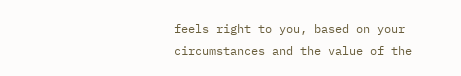feels right to you, based on your circumstances and the value of the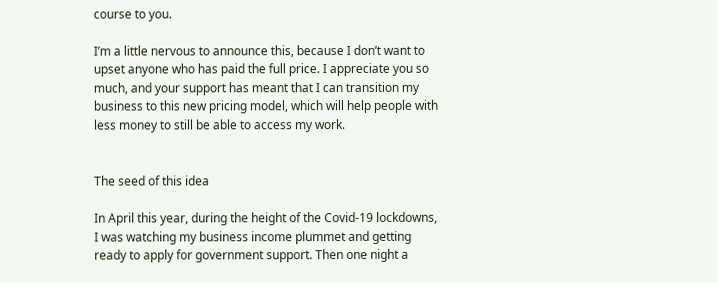course to you.

I’m a little nervous to announce this, because I don’t want to upset anyone who has paid the full price. I appreciate you so much, and your support has meant that I can transition my business to this new pricing model, which will help people with less money to still be able to access my work.


The seed of this idea

In April this year, during the height of the Covid-19 lockdowns, I was watching my business income plummet and getting ready to apply for government support. Then one night a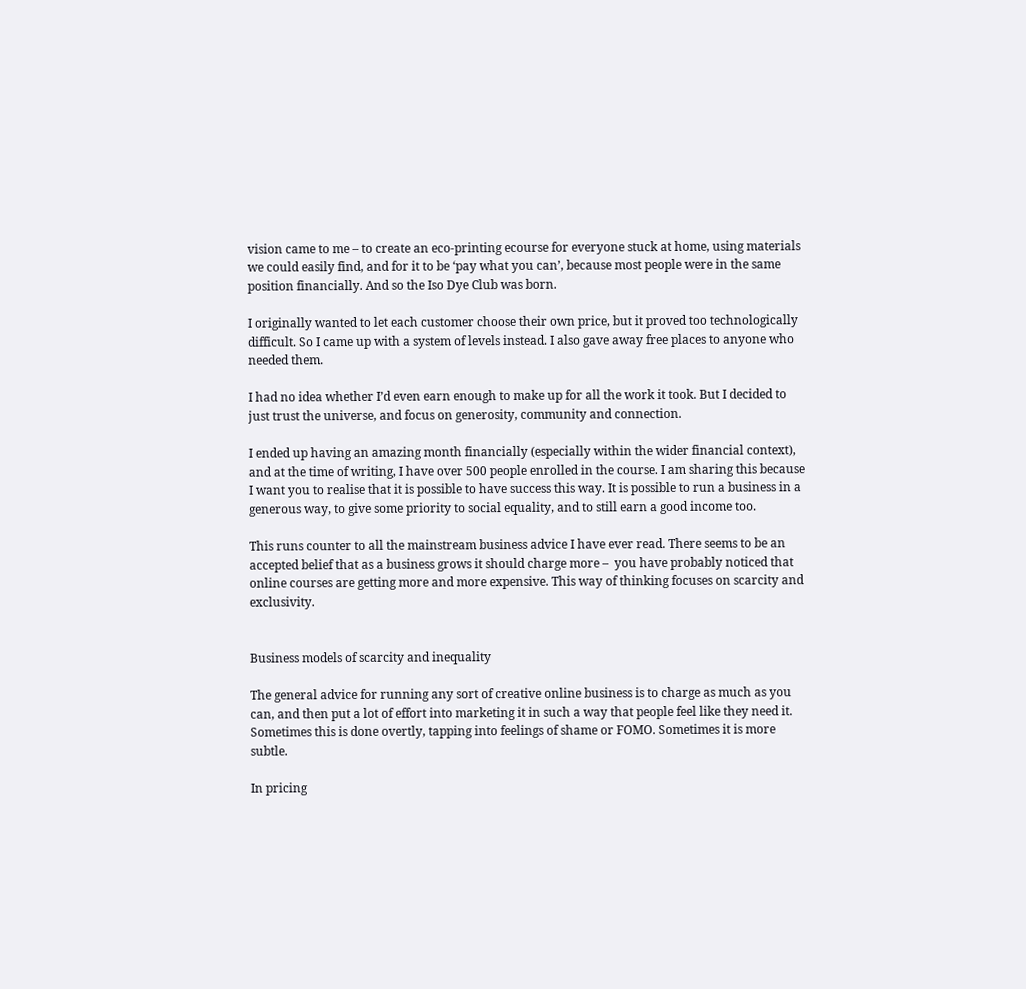vision came to me – to create an eco-printing ecourse for everyone stuck at home, using materials we could easily find, and for it to be ‘pay what you can’, because most people were in the same position financially. And so the Iso Dye Club was born.

I originally wanted to let each customer choose their own price, but it proved too technologically difficult. So I came up with a system of levels instead. I also gave away free places to anyone who needed them.

I had no idea whether I’d even earn enough to make up for all the work it took. But I decided to just trust the universe, and focus on generosity, community and connection.

I ended up having an amazing month financially (especially within the wider financial context), and at the time of writing, I have over 500 people enrolled in the course. I am sharing this because I want you to realise that it is possible to have success this way. It is possible to run a business in a generous way, to give some priority to social equality, and to still earn a good income too.

This runs counter to all the mainstream business advice I have ever read. There seems to be an accepted belief that as a business grows it should charge more –  you have probably noticed that online courses are getting more and more expensive. This way of thinking focuses on scarcity and exclusivity.


Business models of scarcity and inequality

The general advice for running any sort of creative online business is to charge as much as you can, and then put a lot of effort into marketing it in such a way that people feel like they need it. Sometimes this is done overtly, tapping into feelings of shame or FOMO. Sometimes it is more subtle.

In pricing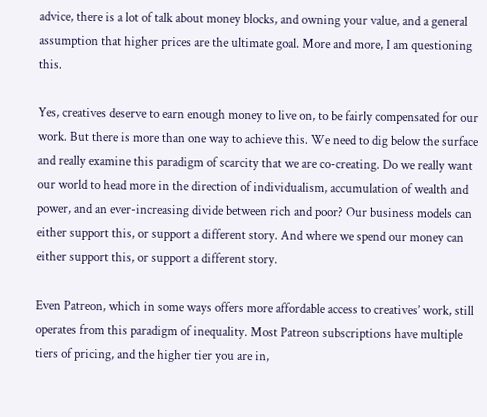advice, there is a lot of talk about money blocks, and owning your value, and a general assumption that higher prices are the ultimate goal. More and more, I am questioning this.

Yes, creatives deserve to earn enough money to live on, to be fairly compensated for our work. But there is more than one way to achieve this. We need to dig below the surface and really examine this paradigm of scarcity that we are co-creating. Do we really want our world to head more in the direction of individualism, accumulation of wealth and power, and an ever-increasing divide between rich and poor? Our business models can either support this, or support a different story. And where we spend our money can either support this, or support a different story.

Even Patreon, which in some ways offers more affordable access to creatives’ work, still operates from this paradigm of inequality. Most Patreon subscriptions have multiple tiers of pricing, and the higher tier you are in,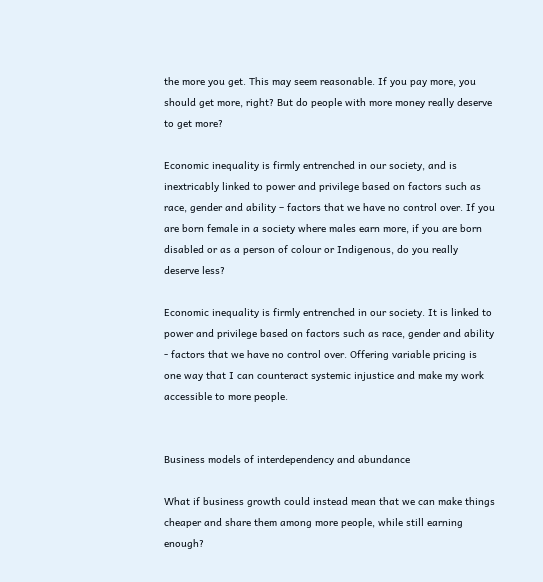the more you get. This may seem reasonable. If you pay more, you should get more, right? But do people with more money really deserve to get more?

Economic inequality is firmly entrenched in our society, and is inextricably linked to power and privilege based on factors such as race, gender and ability – factors that we have no control over. If you are born female in a society where males earn more, if you are born disabled or as a person of colour or Indigenous, do you really deserve less?

Economic inequality is firmly entrenched in our society. It is linked to power and privilege based on factors such as race, gender and ability - factors that we have no control over. Offering variable pricing is one way that I can counteract systemic injustice and make my work accessible to more people.


Business models of interdependency and abundance

What if business growth could instead mean that we can make things cheaper and share them among more people, while still earning enough?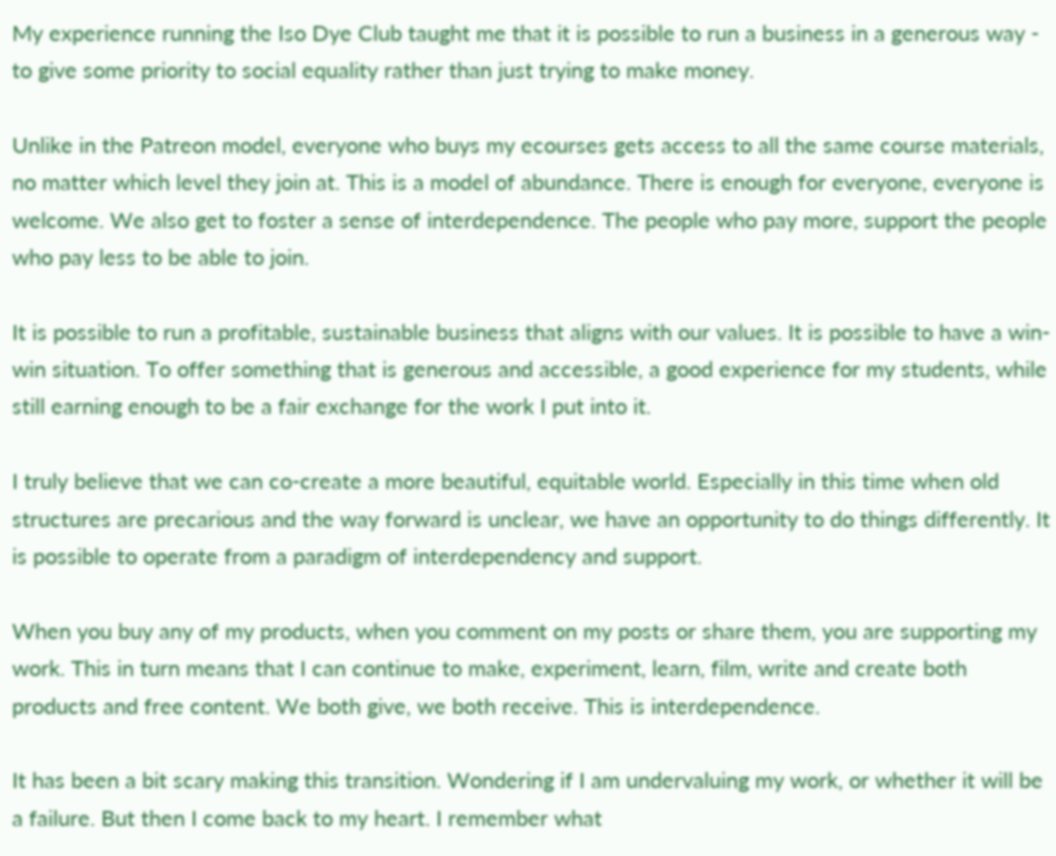My experience running the Iso Dye Club taught me that it is possible to run a business in a generous way - to give some priority to social equality rather than just trying to make money.

Unlike in the Patreon model, everyone who buys my ecourses gets access to all the same course materials, no matter which level they join at. This is a model of abundance. There is enough for everyone, everyone is welcome. We also get to foster a sense of interdependence. The people who pay more, support the people who pay less to be able to join.

It is possible to run a profitable, sustainable business that aligns with our values. It is possible to have a win-win situation. To offer something that is generous and accessible, a good experience for my students, while still earning enough to be a fair exchange for the work I put into it.

I truly believe that we can co-create a more beautiful, equitable world. Especially in this time when old structures are precarious and the way forward is unclear, we have an opportunity to do things differently. It is possible to operate from a paradigm of interdependency and support.

When you buy any of my products, when you comment on my posts or share them, you are supporting my work. This in turn means that I can continue to make, experiment, learn, film, write and create both products and free content. We both give, we both receive. This is interdependence.

It has been a bit scary making this transition. Wondering if I am undervaluing my work, or whether it will be a failure. But then I come back to my heart. I remember what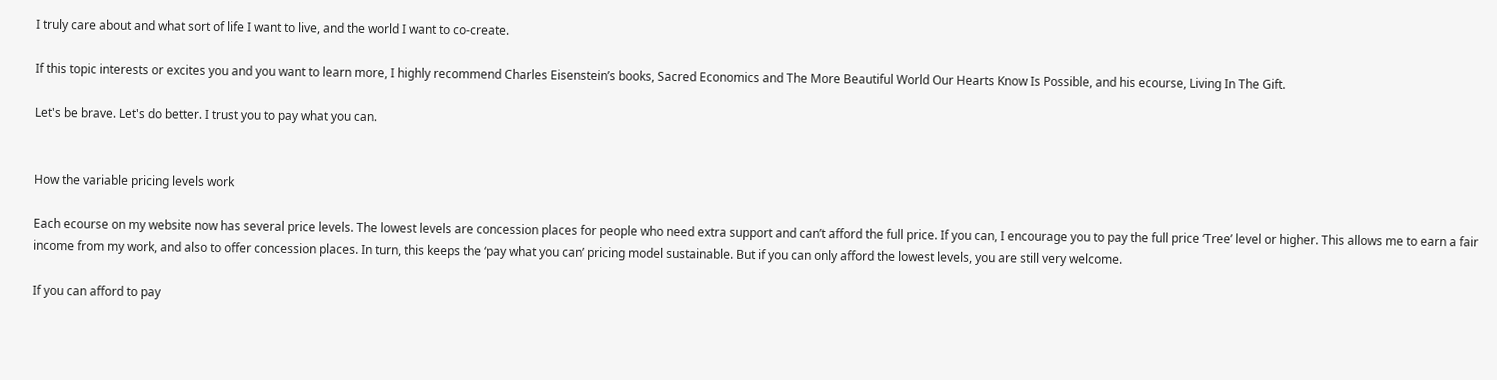I truly care about and what sort of life I want to live, and the world I want to co-create.

If this topic interests or excites you and you want to learn more, I highly recommend Charles Eisenstein’s books, Sacred Economics and The More Beautiful World Our Hearts Know Is Possible, and his ecourse, Living In The Gift.

Let's be brave. Let's do better. I trust you to pay what you can.


How the variable pricing levels work

Each ecourse on my website now has several price levels. The lowest levels are concession places for people who need extra support and can’t afford the full price. If you can, I encourage you to pay the full price ‘Tree’ level or higher. This allows me to earn a fair income from my work, and also to offer concession places. In turn, this keeps the ‘pay what you can’ pricing model sustainable. But if you can only afford the lowest levels, you are still very welcome.

If you can afford to pay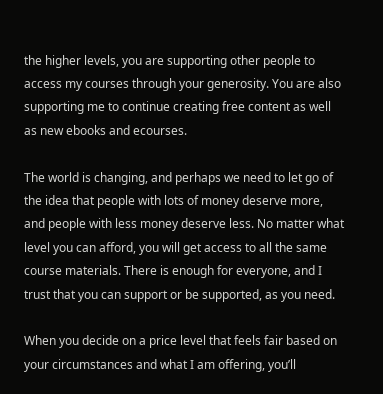the higher levels, you are supporting other people to access my courses through your generosity. You are also supporting me to continue creating free content as well as new ebooks and ecourses.

The world is changing, and perhaps we need to let go of the idea that people with lots of money deserve more, and people with less money deserve less. No matter what level you can afford, you will get access to all the same course materials. There is enough for everyone, and I trust that you can support or be supported, as you need.

When you decide on a price level that feels fair based on your circumstances and what I am offering, you’ll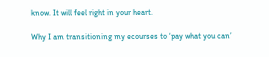know. It will feel right in your heart.

Why I am transitioning my ecourses to ‘pay what you can’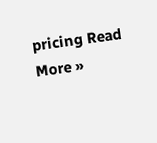pricing Read More »